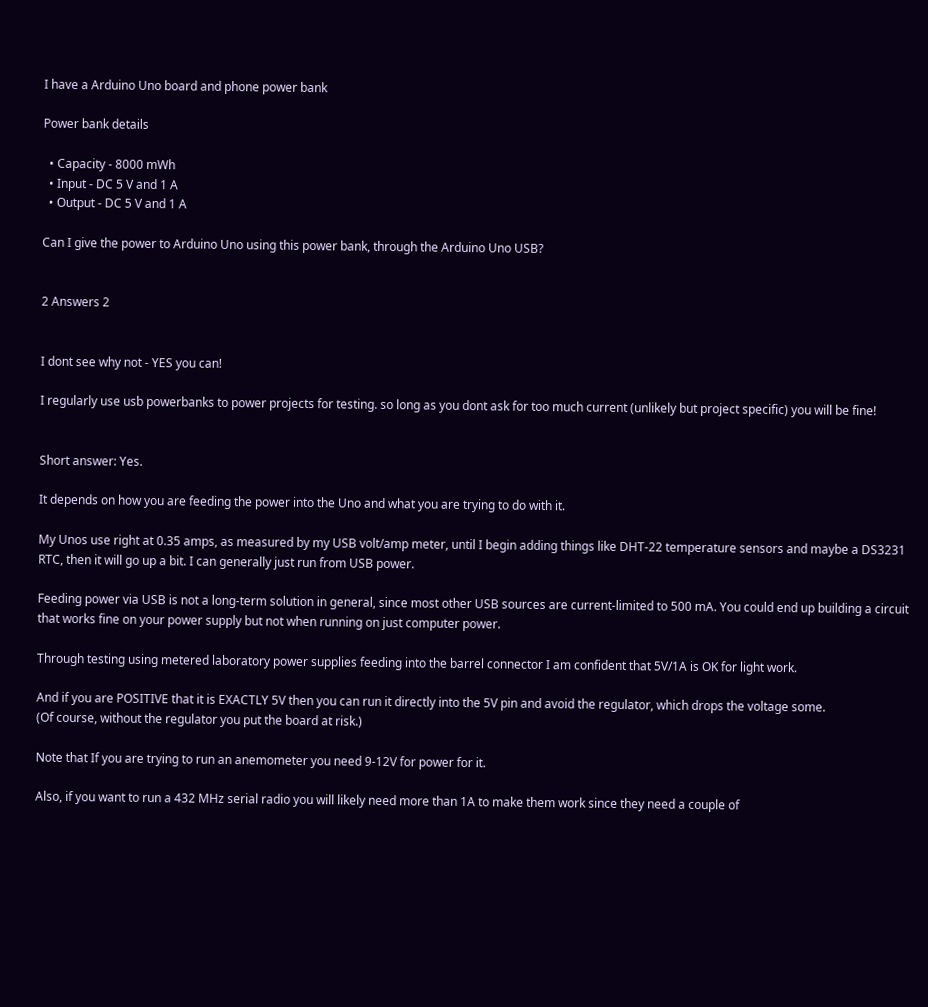I have a Arduino Uno board and phone power bank

Power bank details

  • Capacity - 8000 mWh
  • Input - DC 5 V and 1 A
  • Output - DC 5 V and 1 A

Can I give the power to Arduino Uno using this power bank, through the Arduino Uno USB?


2 Answers 2


I dont see why not - YES you can!

I regularly use usb powerbanks to power projects for testing. so long as you dont ask for too much current (unlikely but project specific) you will be fine!


Short answer: Yes.

It depends on how you are feeding the power into the Uno and what you are trying to do with it.

My Unos use right at 0.35 amps, as measured by my USB volt/amp meter, until I begin adding things like DHT-22 temperature sensors and maybe a DS3231 RTC, then it will go up a bit. I can generally just run from USB power.

Feeding power via USB is not a long-term solution in general, since most other USB sources are current-limited to 500 mA. You could end up building a circuit that works fine on your power supply but not when running on just computer power.

Through testing using metered laboratory power supplies feeding into the barrel connector I am confident that 5V/1A is OK for light work.

And if you are POSITIVE that it is EXACTLY 5V then you can run it directly into the 5V pin and avoid the regulator, which drops the voltage some.
(Of course, without the regulator you put the board at risk.)

Note that If you are trying to run an anemometer you need 9-12V for power for it.

Also, if you want to run a 432 MHz serial radio you will likely need more than 1A to make them work since they need a couple of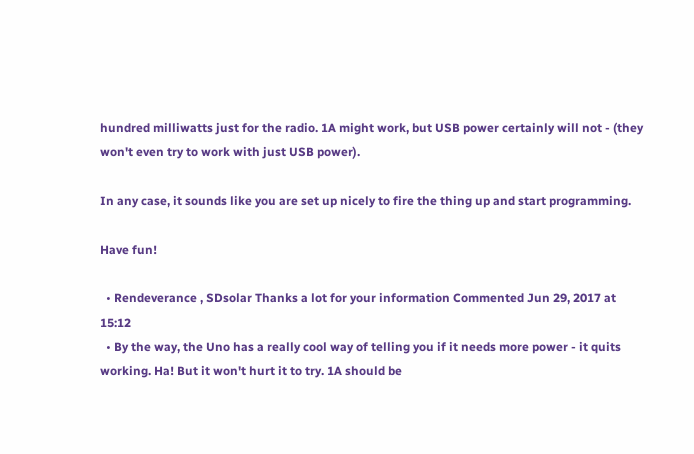hundred milliwatts just for the radio. 1A might work, but USB power certainly will not - (they won't even try to work with just USB power).

In any case, it sounds like you are set up nicely to fire the thing up and start programming.

Have fun!

  • Rendeverance , SDsolar Thanks a lot for your information Commented Jun 29, 2017 at 15:12
  • By the way, the Uno has a really cool way of telling you if it needs more power - it quits working. Ha! But it won't hurt it to try. 1A should be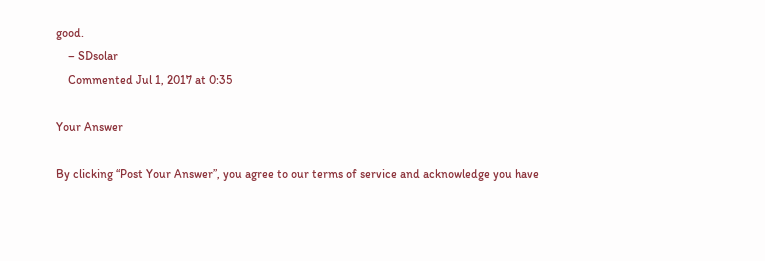good.
    – SDsolar
    Commented Jul 1, 2017 at 0:35

Your Answer

By clicking “Post Your Answer”, you agree to our terms of service and acknowledge you have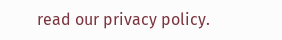read our privacy policy.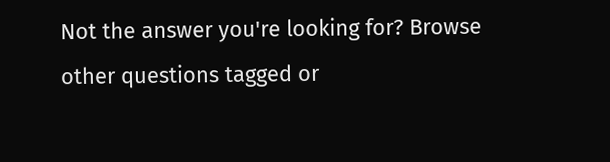Not the answer you're looking for? Browse other questions tagged or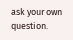ask your own question.